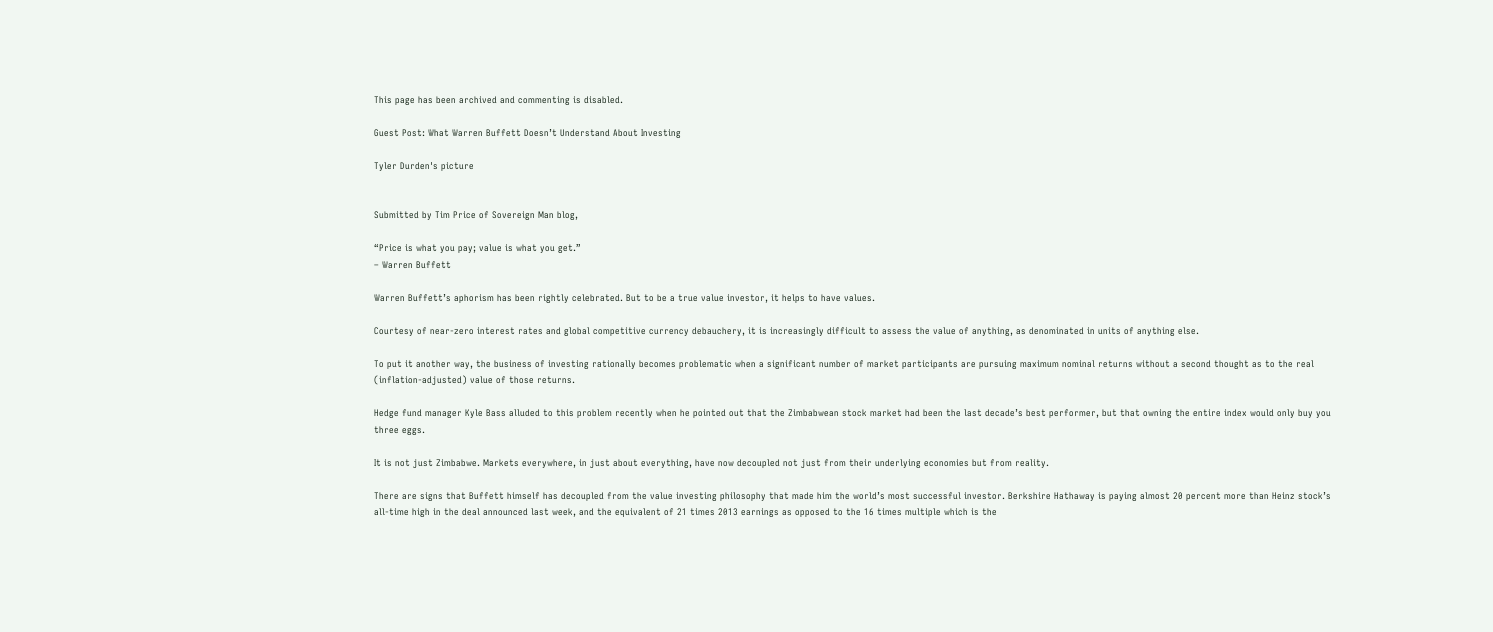This page has been archived and commenting is disabled.

Guest Post: What Warren Buffett Doesn’t Understand About Investing

Tyler Durden's picture


Submitted by Tim Price of Sovereign Man blog,

“Price is what you pay; value is what you get.”
– Warren Buffett

Warren Buffett’s aphorism has been rightly celebrated. But to be a true value investor, it helps to have values.

Courtesy of near-zero interest rates and global competitive currency debauchery, it is increasingly difficult to assess the value of anything, as denominated in units of anything else.

To put it another way, the business of investing rationally becomes problematic when a significant number of market participants are pursuing maximum nominal returns without a second thought as to the real (inflation-adjusted) value of those returns.

Hedge fund manager Kyle Bass alluded to this problem recently when he pointed out that the Zimbabwean stock market had been the last decade’s best performer, but that owning the entire index would only buy you three eggs.

It is not just Zimbabwe. Markets everywhere, in just about everything, have now decoupled not just from their underlying economies but from reality.

There are signs that Buffett himself has decoupled from the value investing philosophy that made him the world’s most successful investor. Berkshire Hathaway is paying almost 20 percent more than Heinz stock’s all-time high in the deal announced last week, and the equivalent of 21 times 2013 earnings as opposed to the 16 times multiple which is the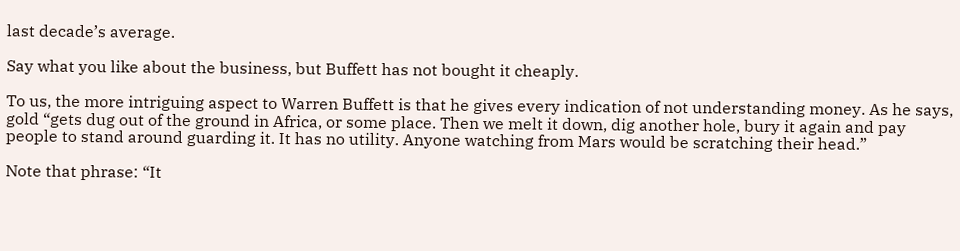last decade’s average.

Say what you like about the business, but Buffett has not bought it cheaply.

To us, the more intriguing aspect to Warren Buffett is that he gives every indication of not understanding money. As he says, gold “gets dug out of the ground in Africa, or some place. Then we melt it down, dig another hole, bury it again and pay people to stand around guarding it. It has no utility. Anyone watching from Mars would be scratching their head.”

Note that phrase: “It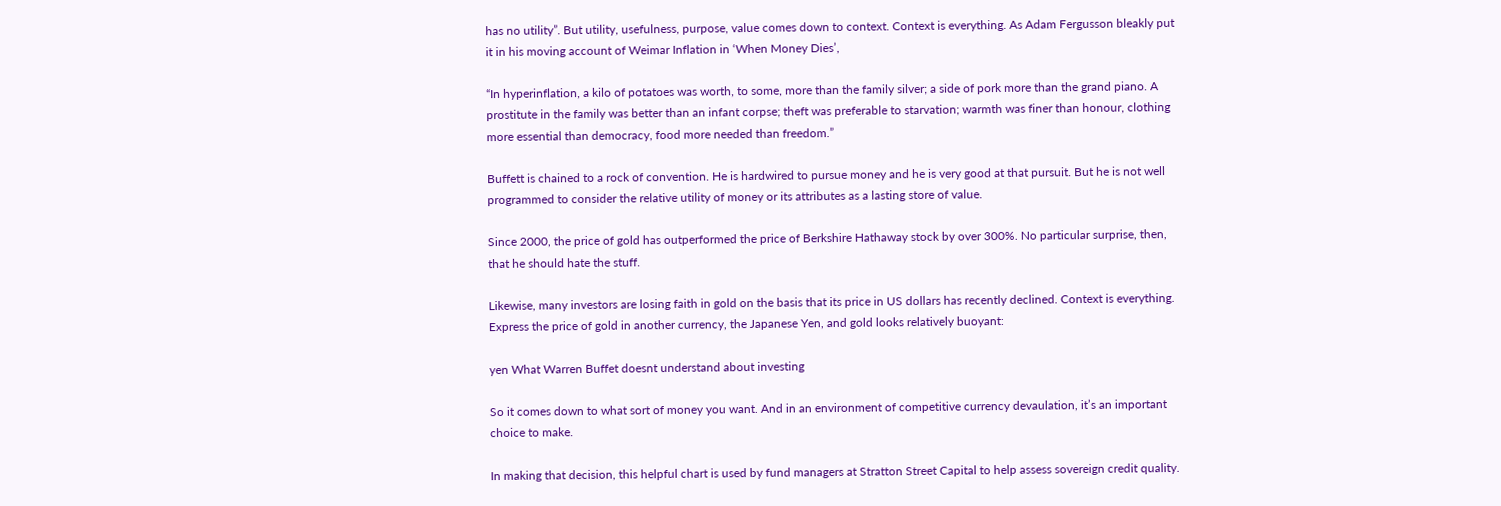has no utility”. But utility, usefulness, purpose, value comes down to context. Context is everything. As Adam Fergusson bleakly put it in his moving account of Weimar Inflation in ‘When Money Dies’,

“In hyperinflation, a kilo of potatoes was worth, to some, more than the family silver; a side of pork more than the grand piano. A prostitute in the family was better than an infant corpse; theft was preferable to starvation; warmth was finer than honour, clothing more essential than democracy, food more needed than freedom.”

Buffett is chained to a rock of convention. He is hardwired to pursue money and he is very good at that pursuit. But he is not well programmed to consider the relative utility of money or its attributes as a lasting store of value.

Since 2000, the price of gold has outperformed the price of Berkshire Hathaway stock by over 300%. No particular surprise, then, that he should hate the stuff.

Likewise, many investors are losing faith in gold on the basis that its price in US dollars has recently declined. Context is everything. Express the price of gold in another currency, the Japanese Yen, and gold looks relatively buoyant:

yen What Warren Buffet doesnt understand about investing

So it comes down to what sort of money you want. And in an environment of competitive currency devaulation, it’s an important choice to make.

In making that decision, this helpful chart is used by fund managers at Stratton Street Capital to help assess sovereign credit quality.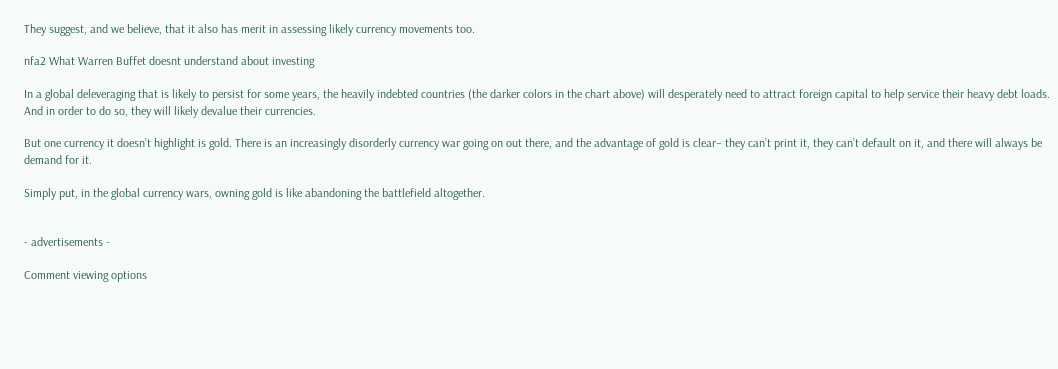They suggest, and we believe, that it also has merit in assessing likely currency movements too.

nfa2 What Warren Buffet doesnt understand about investing

In a global deleveraging that is likely to persist for some years, the heavily indebted countries (the darker colors in the chart above) will desperately need to attract foreign capital to help service their heavy debt loads. And in order to do so, they will likely devalue their currencies.

But one currency it doesn’t highlight is gold. There is an increasingly disorderly currency war going on out there, and the advantage of gold is clear– they can’t print it, they can’t default on it, and there will always be demand for it.

Simply put, in the global currency wars, owning gold is like abandoning the battlefield altogether.


- advertisements -

Comment viewing options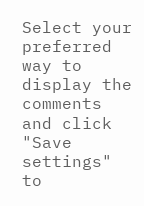Select your preferred way to display the comments and click "Save settings" to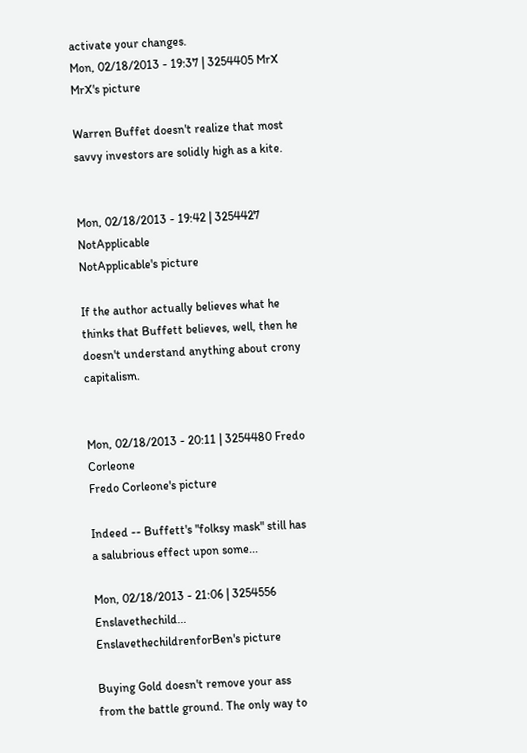activate your changes.
Mon, 02/18/2013 - 19:37 | 3254405 MrX
MrX's picture

Warren Buffet doesn't realize that most savvy investors are solidly high as a kite.


Mon, 02/18/2013 - 19:42 | 3254427 NotApplicable
NotApplicable's picture

If the author actually believes what he thinks that Buffett believes, well, then he doesn't understand anything about crony capitalism.


Mon, 02/18/2013 - 20:11 | 3254480 Fredo Corleone
Fredo Corleone's picture

Indeed -- Buffett's "folksy mask" still has a salubrious effect upon some...

Mon, 02/18/2013 - 21:06 | 3254556 Enslavethechild...
EnslavethechildrenforBen's picture

Buying Gold doesn't remove your ass from the battle ground. The only way to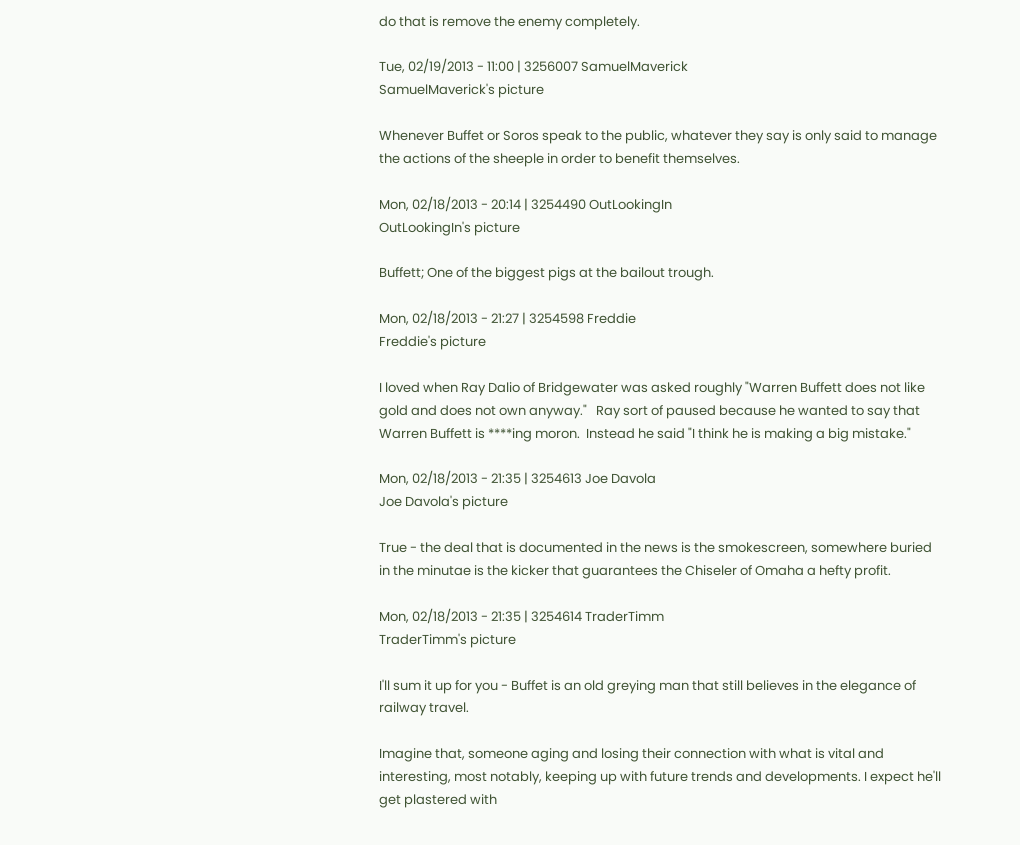do that is remove the enemy completely.

Tue, 02/19/2013 - 11:00 | 3256007 SamuelMaverick
SamuelMaverick's picture

Whenever Buffet or Soros speak to the public, whatever they say is only said to manage the actions of the sheeple in order to benefit themselves.

Mon, 02/18/2013 - 20:14 | 3254490 OutLookingIn
OutLookingIn's picture

Buffett; One of the biggest pigs at the bailout trough.

Mon, 02/18/2013 - 21:27 | 3254598 Freddie
Freddie's picture

I loved when Ray Dalio of Bridgewater was asked roughly "Warren Buffett does not like gold and does not own anyway."   Ray sort of paused because he wanted to say that Warren Buffett is ****ing moron.  Instead he said "I think he is making a big mistake."

Mon, 02/18/2013 - 21:35 | 3254613 Joe Davola
Joe Davola's picture

True - the deal that is documented in the news is the smokescreen, somewhere buried in the minutae is the kicker that guarantees the Chiseler of Omaha a hefty profit.

Mon, 02/18/2013 - 21:35 | 3254614 TraderTimm
TraderTimm's picture

I'll sum it up for you - Buffet is an old greying man that still believes in the elegance of railway travel.

Imagine that, someone aging and losing their connection with what is vital and interesting, most notably, keeping up with future trends and developments. I expect he'll get plastered with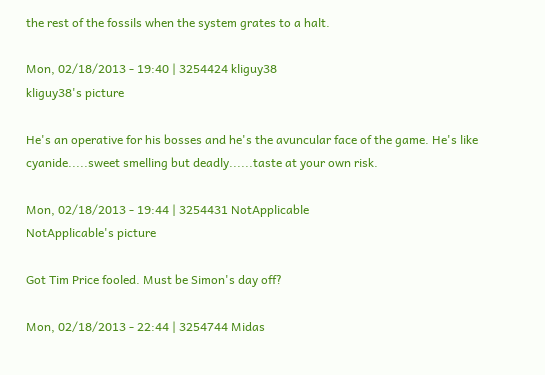the rest of the fossils when the system grates to a halt.

Mon, 02/18/2013 - 19:40 | 3254424 kliguy38
kliguy38's picture

He's an operative for his bosses and he's the avuncular face of the game. He's like cyanide.....sweet smelling but deadly......taste at your own risk.

Mon, 02/18/2013 - 19:44 | 3254431 NotApplicable
NotApplicable's picture

Got Tim Price fooled. Must be Simon's day off?

Mon, 02/18/2013 - 22:44 | 3254744 Midas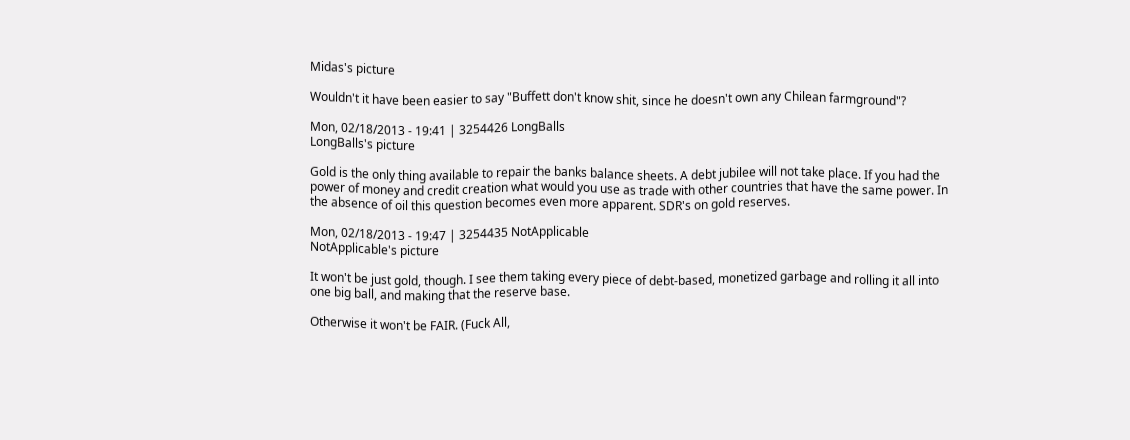Midas's picture

Wouldn't it have been easier to say "Buffett don't know shit, since he doesn't own any Chilean farmground"?

Mon, 02/18/2013 - 19:41 | 3254426 LongBalls
LongBalls's picture

Gold is the only thing available to repair the banks balance sheets. A debt jubilee will not take place. If you had the power of money and credit creation what would you use as trade with other countries that have the same power. In the absence of oil this question becomes even more apparent. SDR's on gold reserves.

Mon, 02/18/2013 - 19:47 | 3254435 NotApplicable
NotApplicable's picture

It won't be just gold, though. I see them taking every piece of debt-based, monetized garbage and rolling it all into one big ball, and making that the reserve base.

Otherwise it won't be FAIR. (Fuck All,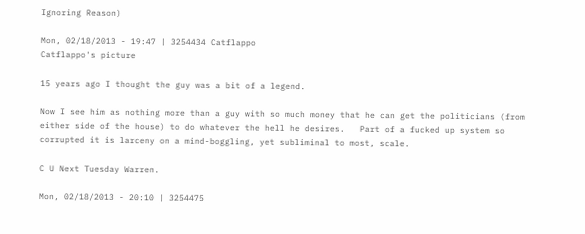Ignoring Reason)

Mon, 02/18/2013 - 19:47 | 3254434 Catflappo
Catflappo's picture

15 years ago I thought the guy was a bit of a legend.

Now I see him as nothing more than a guy with so much money that he can get the politicians (from either side of the house) to do whatever the hell he desires.   Part of a fucked up system so corrupted it is larceny on a mind-boggling, yet subliminal to most, scale.

C U Next Tuesday Warren.

Mon, 02/18/2013 - 20:10 | 3254475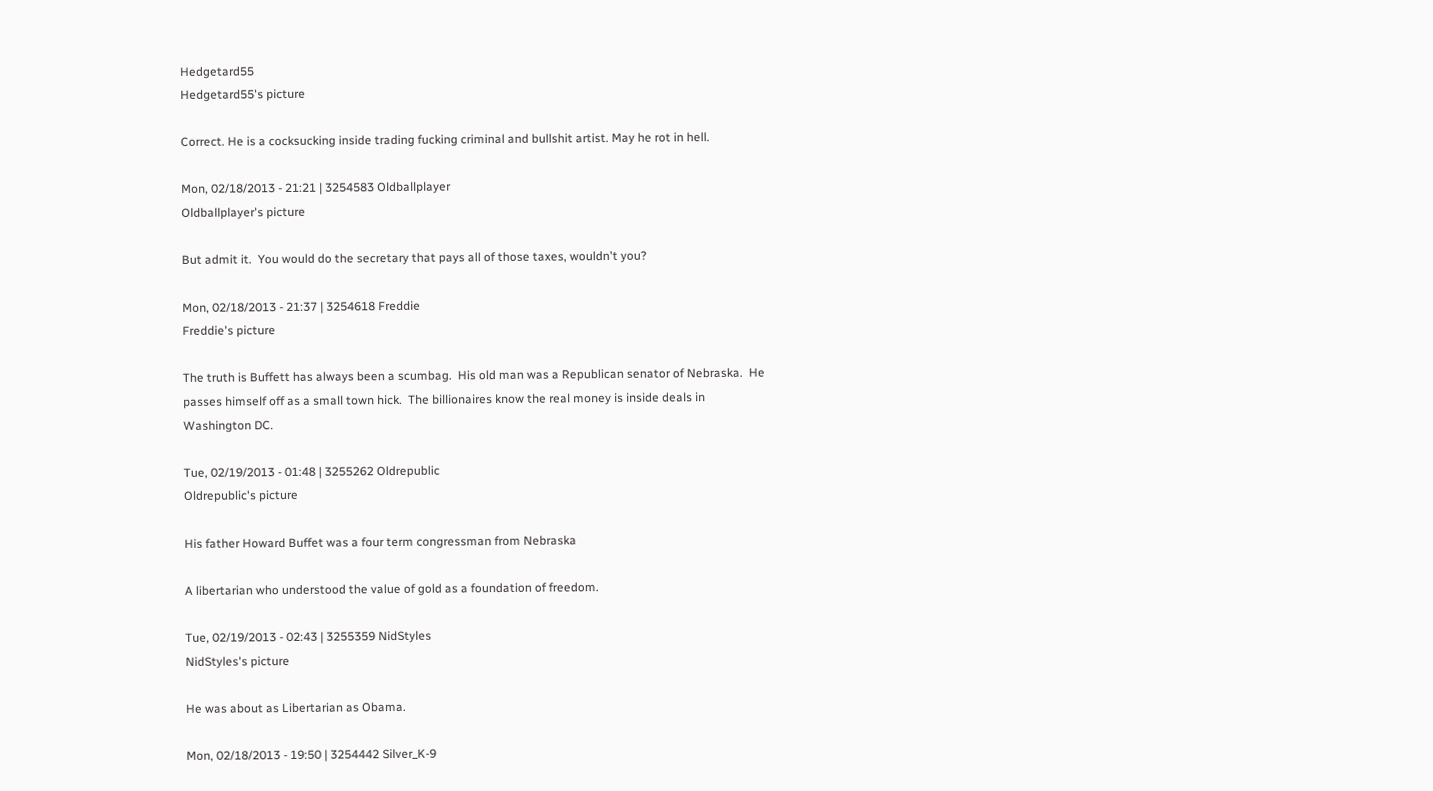Hedgetard55
Hedgetard55's picture

Correct. He is a cocksucking inside trading fucking criminal and bullshit artist. May he rot in hell.

Mon, 02/18/2013 - 21:21 | 3254583 Oldballplayer
Oldballplayer's picture

But admit it.  You would do the secretary that pays all of those taxes, wouldn't you?

Mon, 02/18/2013 - 21:37 | 3254618 Freddie
Freddie's picture

The truth is Buffett has always been a scumbag.  His old man was a Republican senator of Nebraska.  He passes himself off as a small town hick.  The billionaires know the real money is inside deals in Washington DC.

Tue, 02/19/2013 - 01:48 | 3255262 Oldrepublic
Oldrepublic's picture

His father Howard Buffet was a four term congressman from Nebraska

A libertarian who understood the value of gold as a foundation of freedom.

Tue, 02/19/2013 - 02:43 | 3255359 NidStyles
NidStyles's picture

He was about as Libertarian as Obama.

Mon, 02/18/2013 - 19:50 | 3254442 Silver_K-9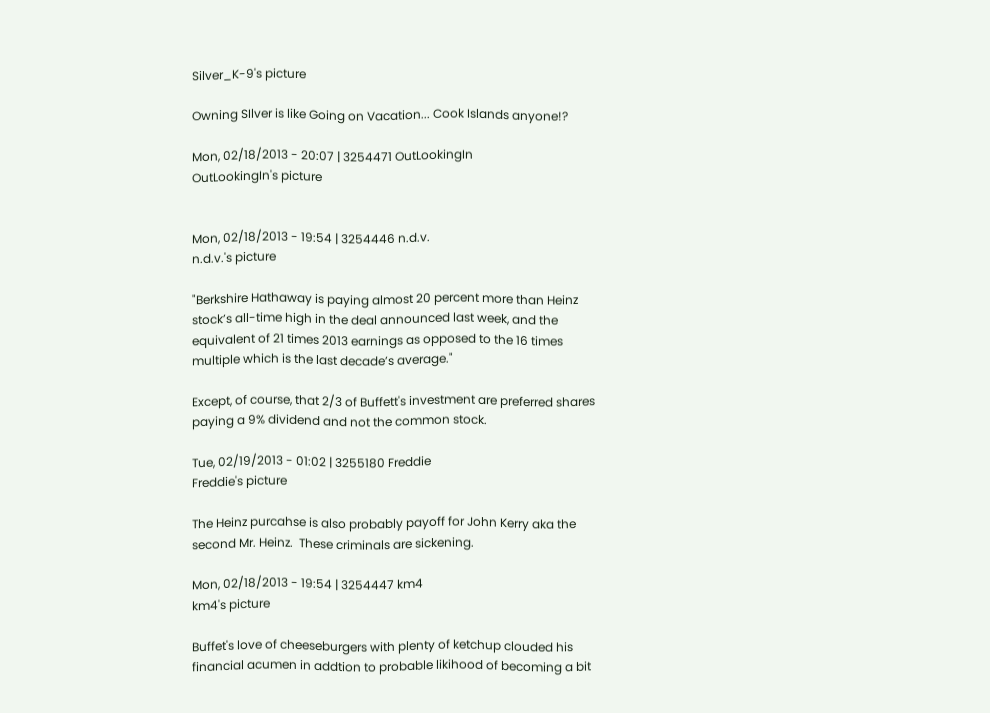Silver_K-9's picture

Owning SIlver is like Going on Vacation... Cook Islands anyone!?

Mon, 02/18/2013 - 20:07 | 3254471 OutLookingIn
OutLookingIn's picture


Mon, 02/18/2013 - 19:54 | 3254446 n.d.v.
n.d.v.'s picture

"Berkshire Hathaway is paying almost 20 percent more than Heinz stock’s all-time high in the deal announced last week, and the equivalent of 21 times 2013 earnings as opposed to the 16 times multiple which is the last decade’s average."

Except, of course, that 2/3 of Buffett's investment are preferred shares paying a 9% dividend and not the common stock.

Tue, 02/19/2013 - 01:02 | 3255180 Freddie
Freddie's picture

The Heinz purcahse is also probably payoff for John Kerry aka the second Mr. Heinz.  These criminals are sickening.

Mon, 02/18/2013 - 19:54 | 3254447 km4
km4's picture

Buffet's love of cheeseburgers with plenty of ketchup clouded his financial acumen in addtion to probable likihood of becoming a bit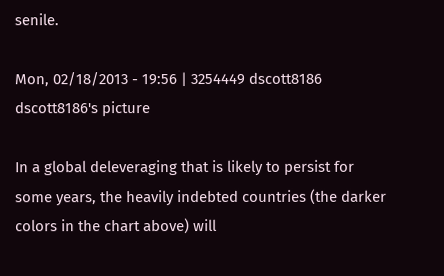senile.

Mon, 02/18/2013 - 19:56 | 3254449 dscott8186
dscott8186's picture

In a global deleveraging that is likely to persist for some years, the heavily indebted countries (the darker colors in the chart above) will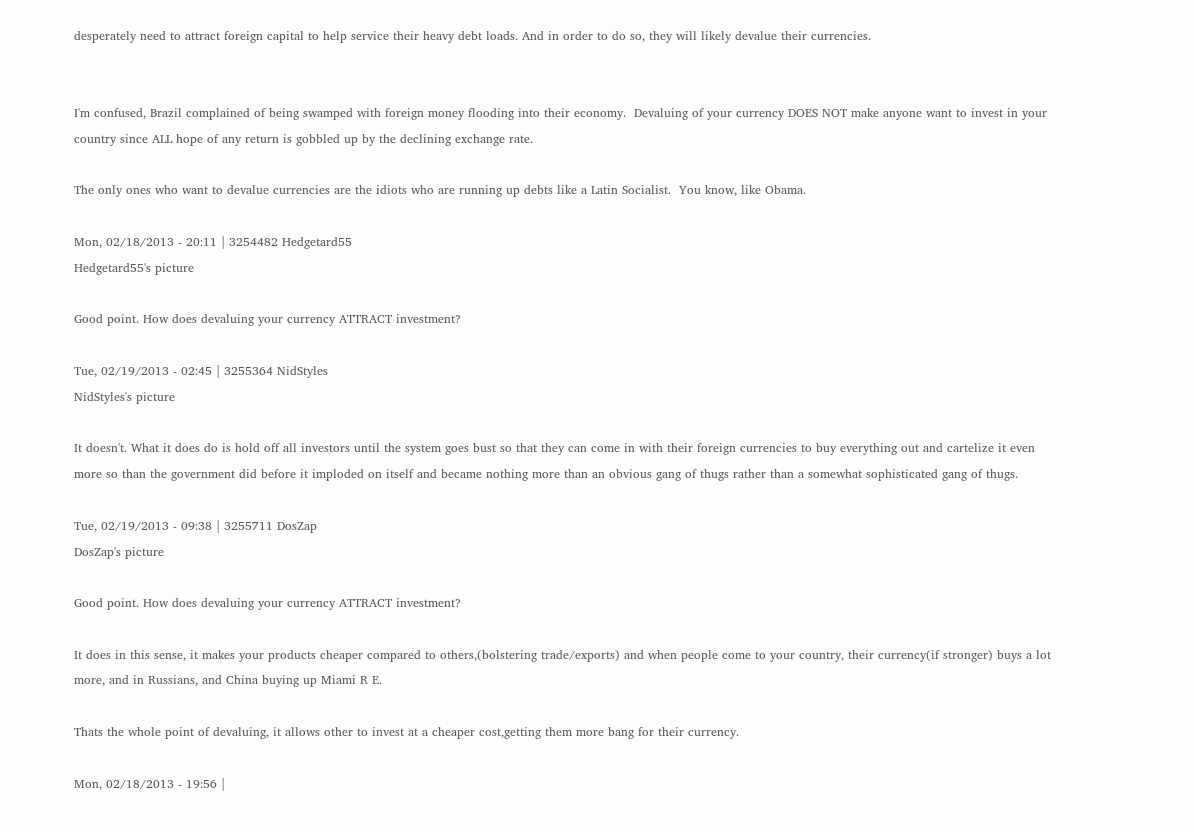desperately need to attract foreign capital to help service their heavy debt loads. And in order to do so, they will likely devalue their currencies.


I'm confused, Brazil complained of being swamped with foreign money flooding into their economy.  Devaluing of your currency DOES NOT make anyone want to invest in your country since ALL hope of any return is gobbled up by the declining exchange rate.

The only ones who want to devalue currencies are the idiots who are running up debts like a Latin Socialist.  You know, like Obama.

Mon, 02/18/2013 - 20:11 | 3254482 Hedgetard55
Hedgetard55's picture

Good point. How does devaluing your currency ATTRACT investment?

Tue, 02/19/2013 - 02:45 | 3255364 NidStyles
NidStyles's picture

It doesn't. What it does do is hold off all investors until the system goes bust so that they can come in with their foreign currencies to buy everything out and cartelize it even more so than the government did before it imploded on itself and became nothing more than an obvious gang of thugs rather than a somewhat sophisticated gang of thugs.

Tue, 02/19/2013 - 09:38 | 3255711 DosZap
DosZap's picture

Good point. How does devaluing your currency ATTRACT investment?

It does in this sense, it makes your products cheaper compared to others,(bolstering trade/exports) and when people come to your country, their currency(if stronger) buys a lot more, and in Russians, and China buying up Miami R E.

Thats the whole point of devaluing, it allows other to invest at a cheaper cost,getting them more bang for their currency.

Mon, 02/18/2013 - 19:56 |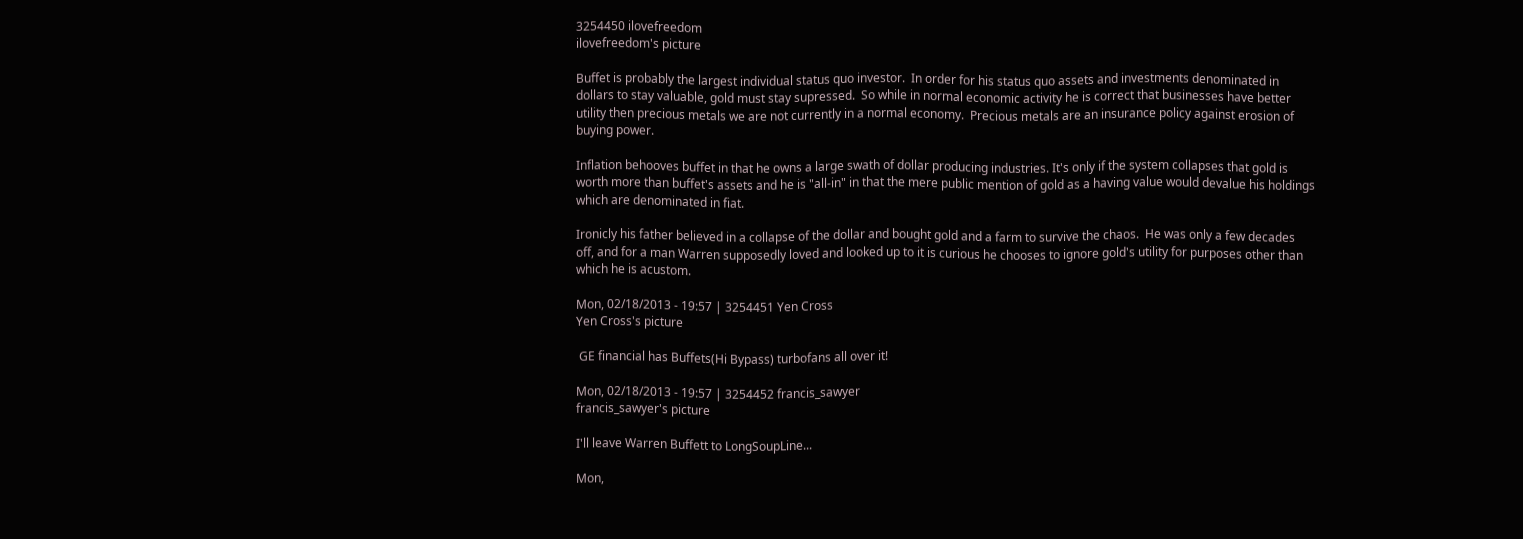3254450 ilovefreedom
ilovefreedom's picture

Buffet is probably the largest individual status quo investor.  In order for his status quo assets and investments denominated in dollars to stay valuable, gold must stay supressed.  So while in normal economic activity he is correct that businesses have better utility then precious metals we are not currently in a normal economy.  Precious metals are an insurance policy against erosion of buying power.

Inflation behooves buffet in that he owns a large swath of dollar producing industries. It's only if the system collapses that gold is worth more than buffet's assets and he is "all-in" in that the mere public mention of gold as a having value would devalue his holdings which are denominated in fiat.

Ironicly his father believed in a collapse of the dollar and bought gold and a farm to survive the chaos.  He was only a few decades off, and for a man Warren supposedly loved and looked up to it is curious he chooses to ignore gold's utility for purposes other than which he is acustom.

Mon, 02/18/2013 - 19:57 | 3254451 Yen Cross
Yen Cross's picture

 GE financial has Buffets(Hi Bypass) turbofans all over it!

Mon, 02/18/2013 - 19:57 | 3254452 francis_sawyer
francis_sawyer's picture

I'll leave Warren Buffett to LongSoupLine...

Mon,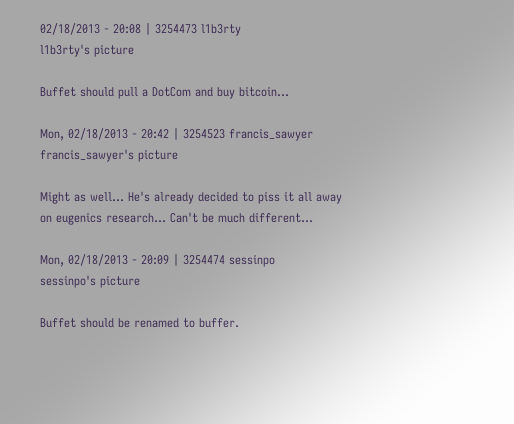02/18/2013 - 20:08 | 3254473 l1b3rty
l1b3rty's picture

Buffet should pull a DotCom and buy bitcoin...

Mon, 02/18/2013 - 20:42 | 3254523 francis_sawyer
francis_sawyer's picture

Might as well... He's already decided to piss it all away on eugenics research... Can't be much different...

Mon, 02/18/2013 - 20:09 | 3254474 sessinpo
sessinpo's picture

Buffet should be renamed to buffer.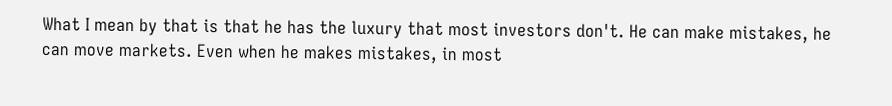What I mean by that is that he has the luxury that most investors don't. He can make mistakes, he can move markets. Even when he makes mistakes, in most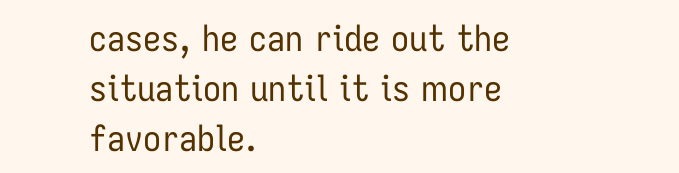cases, he can ride out the situation until it is more favorable.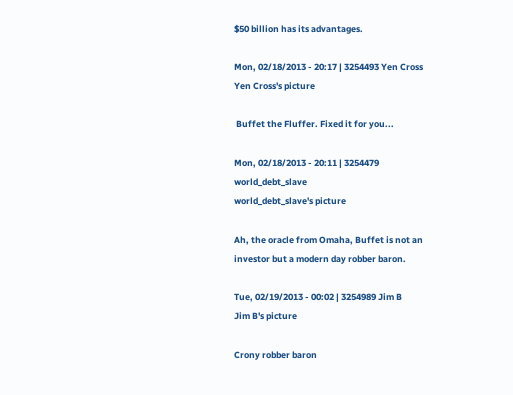$50 billion has its advantages.

Mon, 02/18/2013 - 20:17 | 3254493 Yen Cross
Yen Cross's picture

 Buffet the Fluffer. Fixed it for you...

Mon, 02/18/2013 - 20:11 | 3254479 world_debt_slave
world_debt_slave's picture

Ah, the oracle from Omaha, Buffet is not an investor but a modern day robber baron.

Tue, 02/19/2013 - 00:02 | 3254989 Jim B
Jim B's picture

Crony robber baron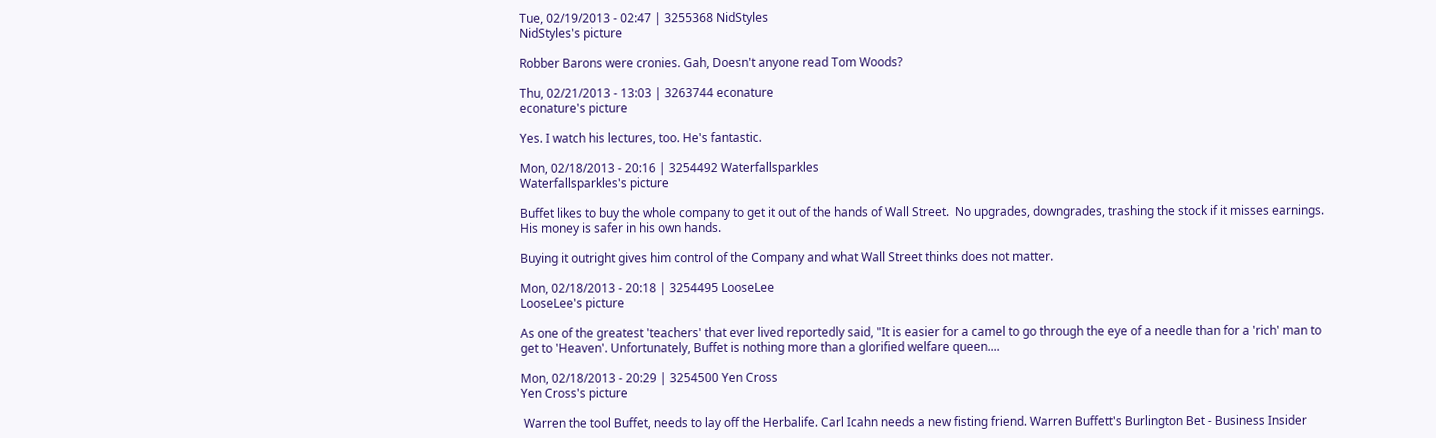Tue, 02/19/2013 - 02:47 | 3255368 NidStyles
NidStyles's picture

Robber Barons were cronies. Gah, Doesn't anyone read Tom Woods?

Thu, 02/21/2013 - 13:03 | 3263744 econature
econature's picture

Yes. I watch his lectures, too. He's fantastic.

Mon, 02/18/2013 - 20:16 | 3254492 Waterfallsparkles
Waterfallsparkles's picture

Buffet likes to buy the whole company to get it out of the hands of Wall Street.  No upgrades, downgrades, trashing the stock if it misses earnings.  His money is safer in his own hands.

Buying it outright gives him control of the Company and what Wall Street thinks does not matter.

Mon, 02/18/2013 - 20:18 | 3254495 LooseLee
LooseLee's picture

As one of the greatest 'teachers' that ever lived reportedly said, "It is easier for a camel to go through the eye of a needle than for a 'rich' man to get to 'Heaven'. Unfortunately, Buffet is nothing more than a glorified welfare queen....

Mon, 02/18/2013 - 20:29 | 3254500 Yen Cross
Yen Cross's picture

 Warren the tool Buffet, needs to lay off the Herbalife. Carl Icahn needs a new fisting friend. Warren Buffett's Burlington Bet - Business Insider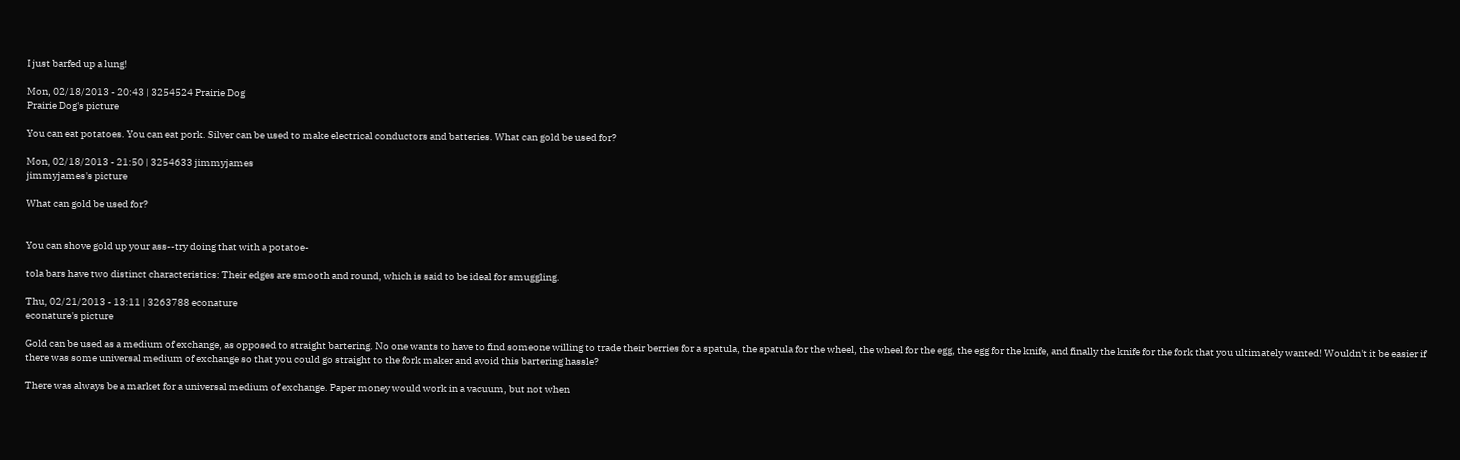I just barfed up a lung!

Mon, 02/18/2013 - 20:43 | 3254524 Prairie Dog
Prairie Dog's picture

You can eat potatoes. You can eat pork. Silver can be used to make electrical conductors and batteries. What can gold be used for?

Mon, 02/18/2013 - 21:50 | 3254633 jimmyjames
jimmyjames's picture

What can gold be used for?


You can shove gold up your ass--try doing that with a potatoe-

tola bars have two distinct characteristics: Their edges are smooth and round, which is said to be ideal for smuggling.

Thu, 02/21/2013 - 13:11 | 3263788 econature
econature's picture

Gold can be used as a medium of exchange, as opposed to straight bartering. No one wants to have to find someone willing to trade their berries for a spatula, the spatula for the wheel, the wheel for the egg, the egg for the knife, and finally the knife for the fork that you ultimately wanted! Wouldn't it be easier if there was some universal medium of exchange so that you could go straight to the fork maker and avoid this bartering hassle?

There was always be a market for a universal medium of exchange. Paper money would work in a vacuum, but not when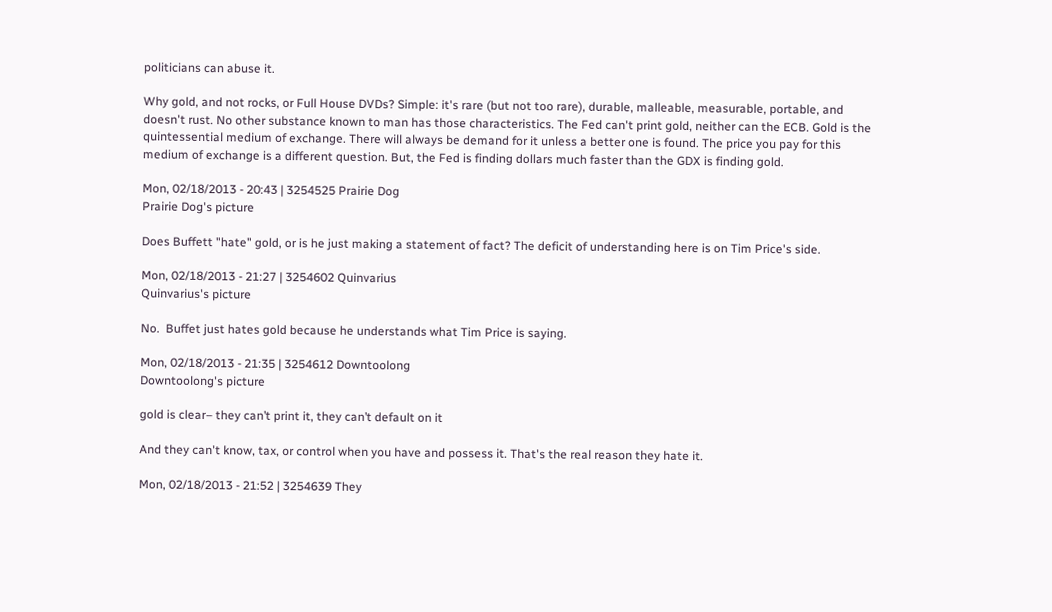politicians can abuse it.

Why gold, and not rocks, or Full House DVDs? Simple: it's rare (but not too rare), durable, malleable, measurable, portable, and doesn't rust. No other substance known to man has those characteristics. The Fed can't print gold, neither can the ECB. Gold is the quintessential medium of exchange. There will always be demand for it unless a better one is found. The price you pay for this medium of exchange is a different question. But, the Fed is finding dollars much faster than the GDX is finding gold.

Mon, 02/18/2013 - 20:43 | 3254525 Prairie Dog
Prairie Dog's picture

Does Buffett "hate" gold, or is he just making a statement of fact? The deficit of understanding here is on Tim Price's side.

Mon, 02/18/2013 - 21:27 | 3254602 Quinvarius
Quinvarius's picture

No.  Buffet just hates gold because he understands what Tim Price is saying.

Mon, 02/18/2013 - 21:35 | 3254612 Downtoolong
Downtoolong's picture

gold is clear– they can’t print it, they can’t default on it

And they can't know, tax, or control when you have and possess it. That's the real reason they hate it.

Mon, 02/18/2013 - 21:52 | 3254639 They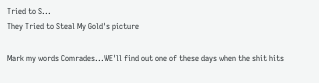Tried to S...
They Tried to Steal My Gold's picture

Mark my words Comrades...WE'll find out one of these days when the shit hits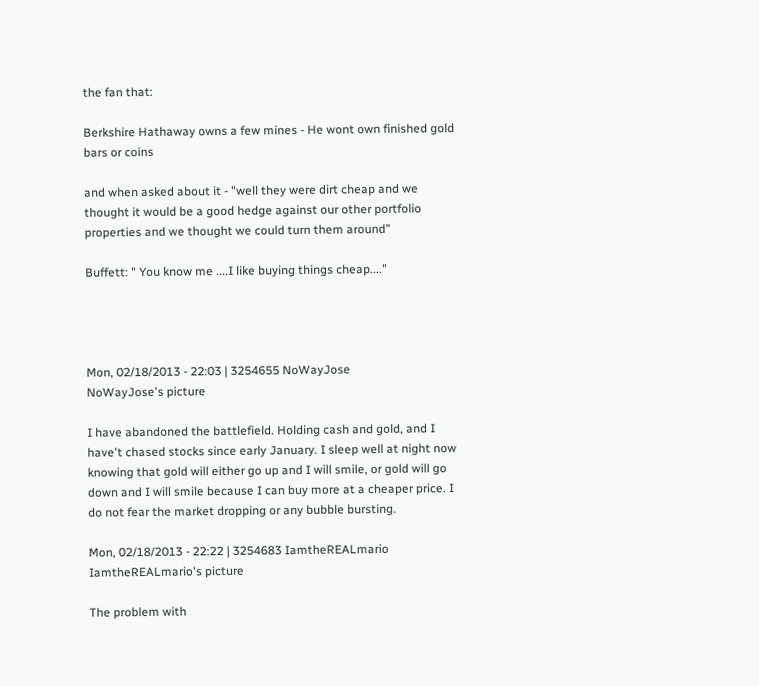the fan that:

Berkshire Hathaway owns a few mines - He wont own finished gold bars or coins

and when asked about it - "well they were dirt cheap and we thought it would be a good hedge against our other portfolio properties and we thought we could turn them around"

Buffett: " You know me ....I like buying things cheap...."




Mon, 02/18/2013 - 22:03 | 3254655 NoWayJose
NoWayJose's picture

I have abandoned the battlefield. Holding cash and gold, and I have't chased stocks since early January. I sleep well at night now knowing that gold will either go up and I will smile, or gold will go down and I will smile because I can buy more at a cheaper price. I do not fear the market dropping or any bubble bursting.

Mon, 02/18/2013 - 22:22 | 3254683 IamtheREALmario
IamtheREALmario's picture

The problem with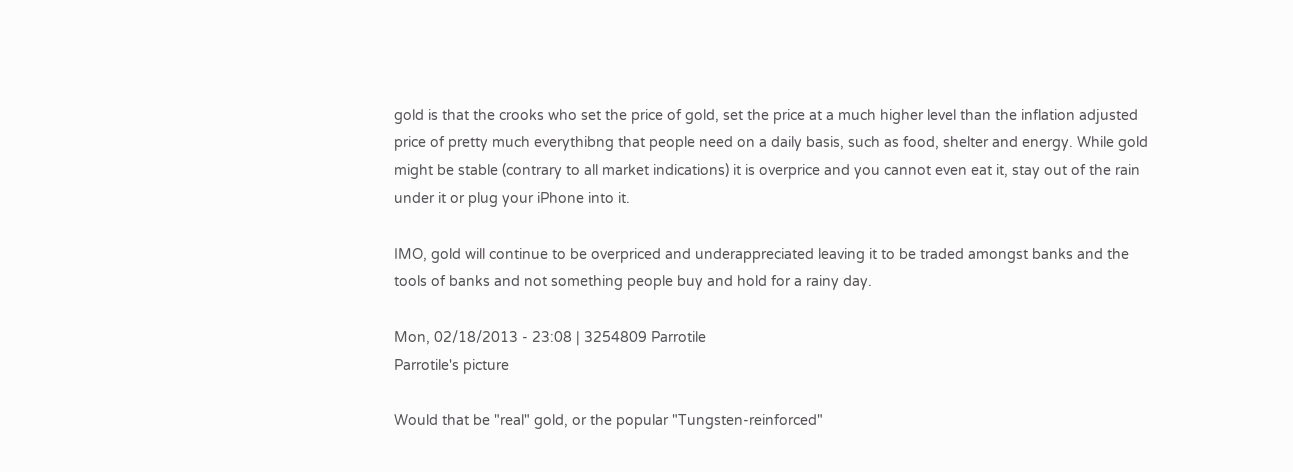gold is that the crooks who set the price of gold, set the price at a much higher level than the inflation adjusted price of pretty much everythibng that people need on a daily basis, such as food, shelter and energy. While gold might be stable (contrary to all market indications) it is overprice and you cannot even eat it, stay out of the rain under it or plug your iPhone into it.

IMO, gold will continue to be overpriced and underappreciated leaving it to be traded amongst banks and the tools of banks and not something people buy and hold for a rainy day.

Mon, 02/18/2013 - 23:08 | 3254809 Parrotile
Parrotile's picture

Would that be "real" gold, or the popular "Tungsten-reinforced"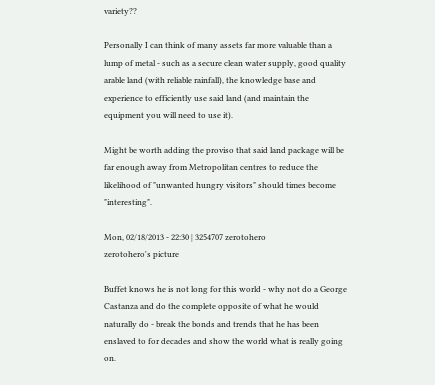variety??

Personally I can think of many assets far more valuable than a lump of metal - such as a secure clean water supply, good quality arable land (with reliable rainfall), the knowledge base and experience to efficiently use said land (and maintain the equipment you will need to use it).

Might be worth adding the proviso that said land package will be far enough away from Metropolitan centres to reduce the likelihood of "unwanted hungry visitors" should times become "interesting".

Mon, 02/18/2013 - 22:30 | 3254707 zerotohero
zerotohero's picture

Buffet knows he is not long for this world - why not do a George Castanza and do the complete opposite of what he would naturally do - break the bonds and trends that he has been enslaved to for decades and show the world what is really going on.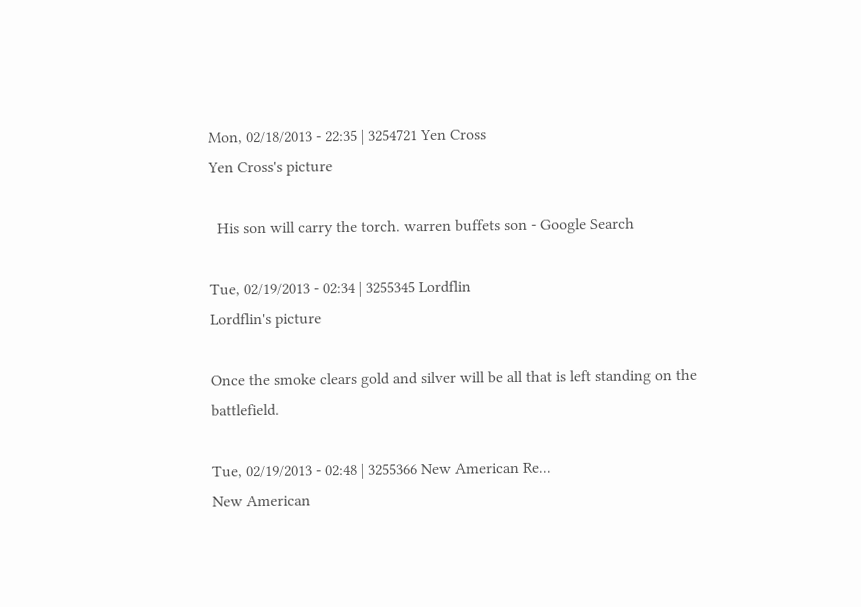Mon, 02/18/2013 - 22:35 | 3254721 Yen Cross
Yen Cross's picture

  His son will carry the torch. warren buffets son - Google Search

Tue, 02/19/2013 - 02:34 | 3255345 Lordflin
Lordflin's picture

Once the smoke clears gold and silver will be all that is left standing on the battlefield.

Tue, 02/19/2013 - 02:48 | 3255366 New American Re...
New American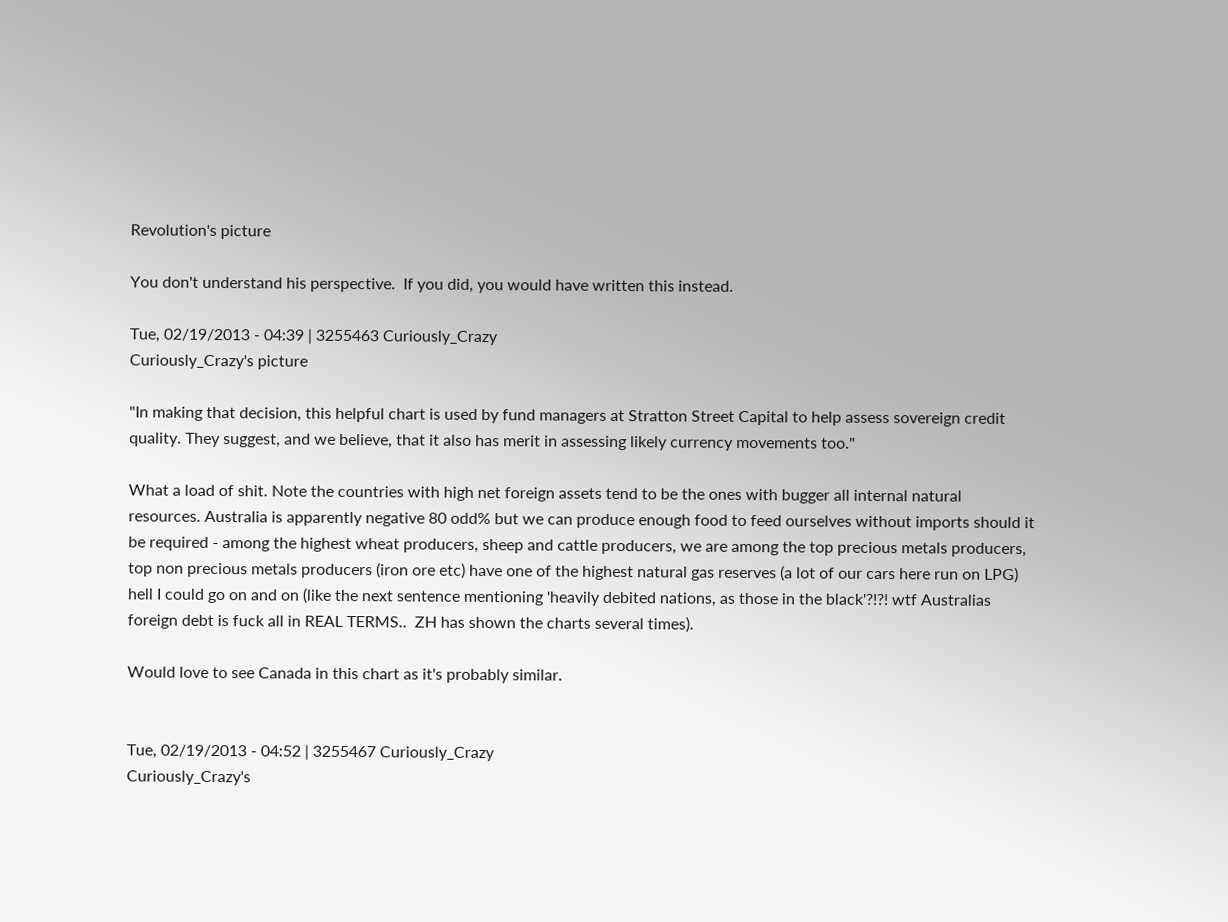Revolution's picture

You don't understand his perspective.  If you did, you would have written this instead.

Tue, 02/19/2013 - 04:39 | 3255463 Curiously_Crazy
Curiously_Crazy's picture

"In making that decision, this helpful chart is used by fund managers at Stratton Street Capital to help assess sovereign credit quality. They suggest, and we believe, that it also has merit in assessing likely currency movements too."

What a load of shit. Note the countries with high net foreign assets tend to be the ones with bugger all internal natural resources. Australia is apparently negative 80 odd% but we can produce enough food to feed ourselves without imports should it be required - among the highest wheat producers, sheep and cattle producers, we are among the top precious metals producers, top non precious metals producers (iron ore etc) have one of the highest natural gas reserves (a lot of our cars here run on LPG) hell I could go on and on (like the next sentence mentioning 'heavily debited nations, as those in the black'?!?! wtf Australias foreign debt is fuck all in REAL TERMS..  ZH has shown the charts several times).

Would love to see Canada in this chart as it's probably similar.


Tue, 02/19/2013 - 04:52 | 3255467 Curiously_Crazy
Curiously_Crazy's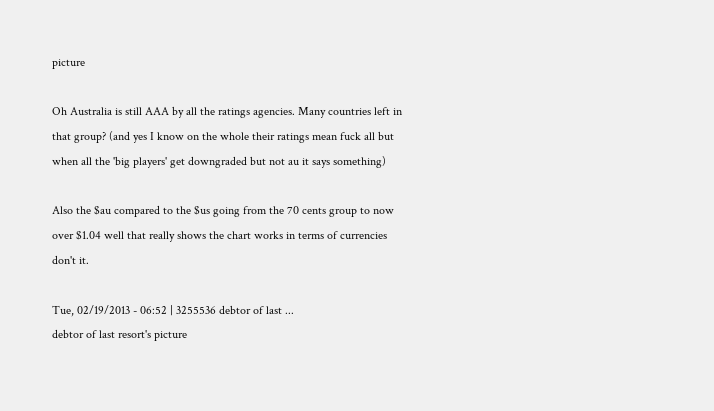picture

Oh Australia is still AAA by all the ratings agencies. Many countries left in that group? (and yes I know on the whole their ratings mean fuck all but when all the 'big players' get downgraded but not au it says something)

Also the $au compared to the $us going from the 70 cents group to now over $1.04 well that really shows the chart works in terms of currencies don't it.

Tue, 02/19/2013 - 06:52 | 3255536 debtor of last ...
debtor of last resort's picture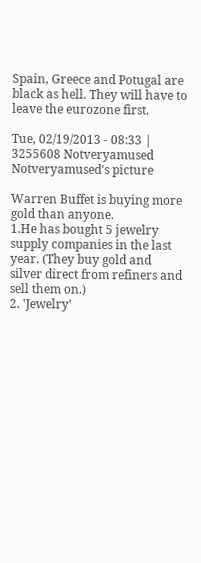Spain, Greece and Potugal are black as hell. They will have to leave the eurozone first.

Tue, 02/19/2013 - 08:33 | 3255608 Notveryamused
Notveryamused's picture

Warren Buffet is buying more gold than anyone.
1.He has bought 5 jewelry supply companies in the last year. (They buy gold and silver direct from refiners and sell them on.)
2. 'Jewelry'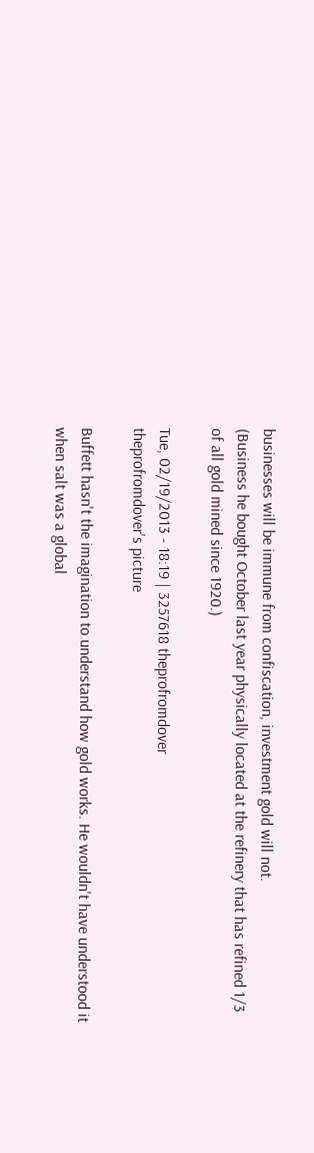businesses will be immune from confiscation, investment gold will not.
(Business he bought October last year physically located at the refinery that has refined 1/3 of all gold mined since 1920.)

Tue, 02/19/2013 - 18:19 | 3257618 theprofromdover
theprofromdover's picture

Buffett hasn't the imagination to understand how gold works. He wouldn't have understood it when salt was a global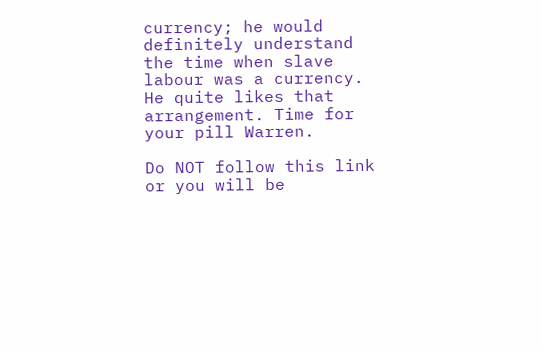currency; he would definitely understand the time when slave labour was a currency. He quite likes that arrangement. Time for your pill Warren.

Do NOT follow this link or you will be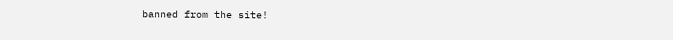banned from the site!